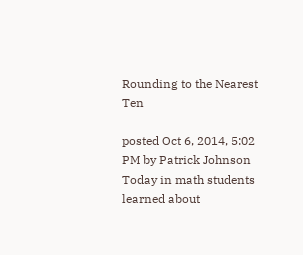Rounding to the Nearest Ten

posted Oct 6, 2014, 5:02 PM by Patrick Johnson
Today in math students learned about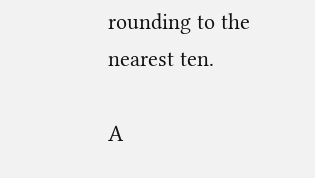rounding to the nearest ten.

A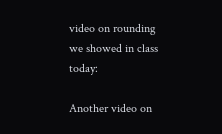video on rounding we showed in class today:

Another video on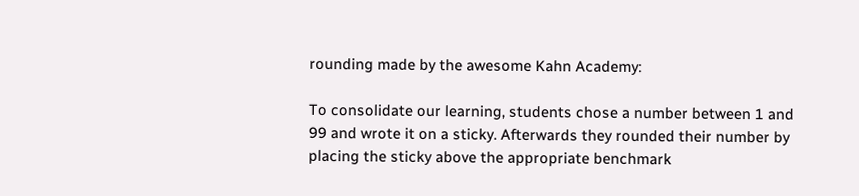rounding made by the awesome Kahn Academy:

To consolidate our learning, students chose a number between 1 and 99 and wrote it on a sticky. Afterwards they rounded their number by placing the sticky above the appropriate benchmark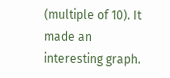(multiple of 10). It made an interesting graph.